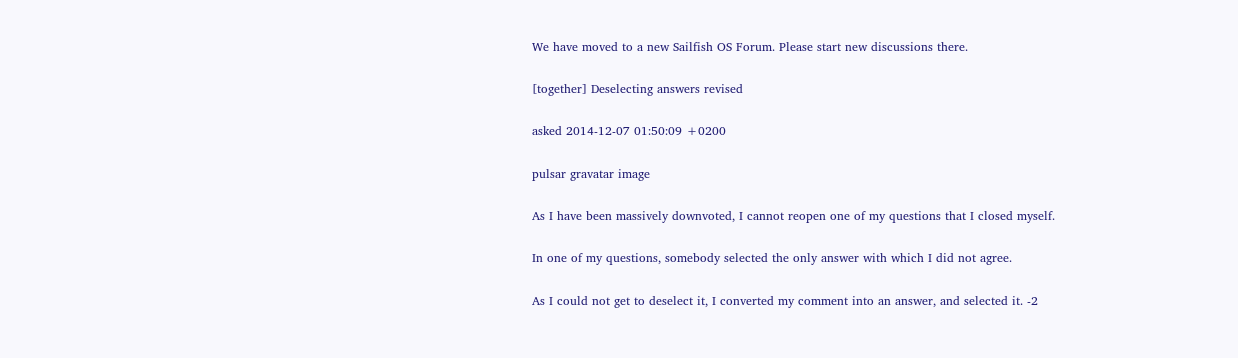We have moved to a new Sailfish OS Forum. Please start new discussions there.

[together] Deselecting answers revised

asked 2014-12-07 01:50:09 +0200

pulsar gravatar image

As I have been massively downvoted, I cannot reopen one of my questions that I closed myself.

In one of my questions, somebody selected the only answer with which I did not agree.

As I could not get to deselect it, I converted my comment into an answer, and selected it. -2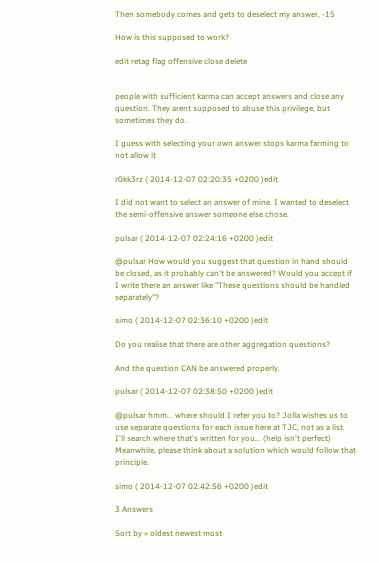Then somebody comes and gets to deselect my answer, -15

How is this supposed to work?

edit retag flag offensive close delete


people with sufficient karma can accept answers and close any question. They arent supposed to abuse this privilege, but sometimes they do.

I guess with selecting your own answer stops karma farming to not allow it

r0kk3rz ( 2014-12-07 02:20:35 +0200 )edit

I did not want to select an answer of mine. I wanted to deselect the semi-offensive answer someone else chose.

pulsar ( 2014-12-07 02:24:16 +0200 )edit

@pulsar How would you suggest that question in hand should be closed, as it probably can't be answered? Would you accept if I write there an answer like "These questions should be handled separately"?

simo ( 2014-12-07 02:36:10 +0200 )edit

Do you realise that there are other aggregation questions?

And the question CAN be answered properly.

pulsar ( 2014-12-07 02:38:50 +0200 )edit

@pulsar hmm... where should I refer you to? Jolla wishes us to use separate questions for each issue here at TJC, not as a list. I'll search where that's written for you... (help isn't perfect) Meanwhile, please think about a solution which would follow that principle.

simo ( 2014-12-07 02:42:56 +0200 )edit

3 Answers

Sort by » oldest newest most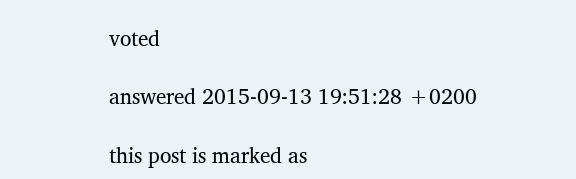voted

answered 2015-09-13 19:51:28 +0200

this post is marked as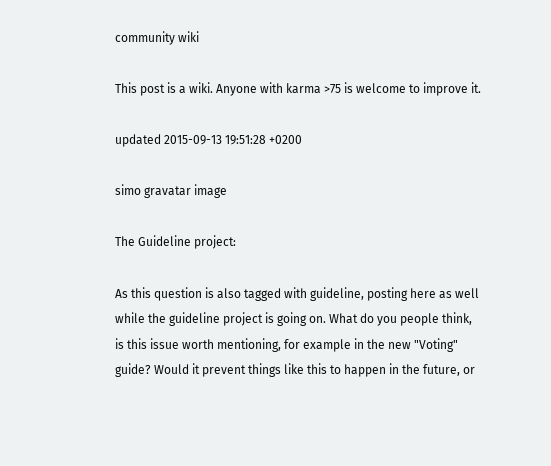community wiki

This post is a wiki. Anyone with karma >75 is welcome to improve it.

updated 2015-09-13 19:51:28 +0200

simo gravatar image

The Guideline project:

As this question is also tagged with guideline, posting here as well while the guideline project is going on. What do you people think, is this issue worth mentioning, for example in the new "Voting" guide? Would it prevent things like this to happen in the future, or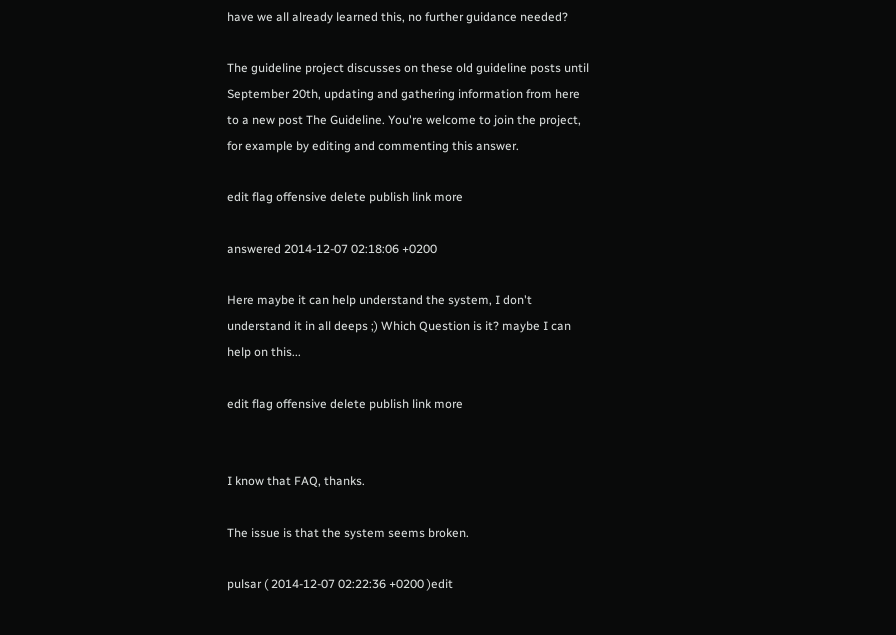have we all already learned this, no further guidance needed?

The guideline project discusses on these old guideline posts until September 20th, updating and gathering information from here to a new post The Guideline. You're welcome to join the project, for example by editing and commenting this answer.

edit flag offensive delete publish link more

answered 2014-12-07 02:18:06 +0200

Here maybe it can help understand the system, I don't understand it in all deeps ;) Which Question is it? maybe I can help on this...

edit flag offensive delete publish link more


I know that FAQ, thanks.

The issue is that the system seems broken.

pulsar ( 2014-12-07 02:22:36 +0200 )edit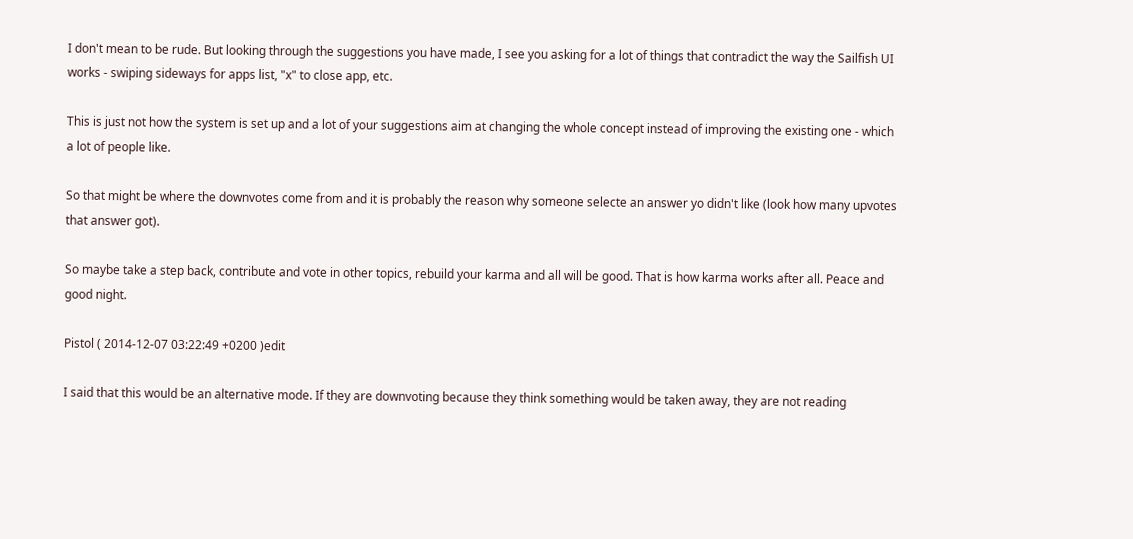I don't mean to be rude. But looking through the suggestions you have made, I see you asking for a lot of things that contradict the way the Sailfish UI works - swiping sideways for apps list, "x" to close app, etc.

This is just not how the system is set up and a lot of your suggestions aim at changing the whole concept instead of improving the existing one - which a lot of people like.

So that might be where the downvotes come from and it is probably the reason why someone selecte an answer yo didn't like (look how many upvotes that answer got).

So maybe take a step back, contribute and vote in other topics, rebuild your karma and all will be good. That is how karma works after all. Peace and good night.

Pistol ( 2014-12-07 03:22:49 +0200 )edit

I said that this would be an alternative mode. If they are downvoting because they think something would be taken away, they are not reading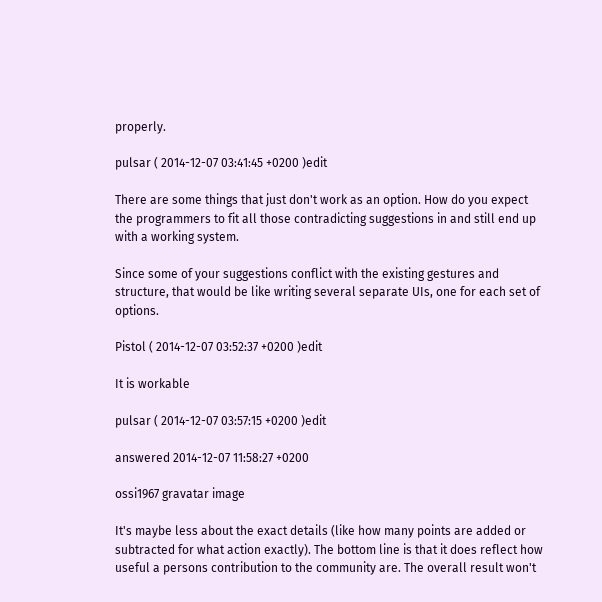properly.

pulsar ( 2014-12-07 03:41:45 +0200 )edit

There are some things that just don't work as an option. How do you expect the programmers to fit all those contradicting suggestions in and still end up with a working system.

Since some of your suggestions conflict with the existing gestures and structure, that would be like writing several separate UIs, one for each set of options.

Pistol ( 2014-12-07 03:52:37 +0200 )edit

It is workable

pulsar ( 2014-12-07 03:57:15 +0200 )edit

answered 2014-12-07 11:58:27 +0200

ossi1967 gravatar image

It's maybe less about the exact details (like how many points are added or subtracted for what action exactly). The bottom line is that it does reflect how useful a persons contribution to the community are. The overall result won't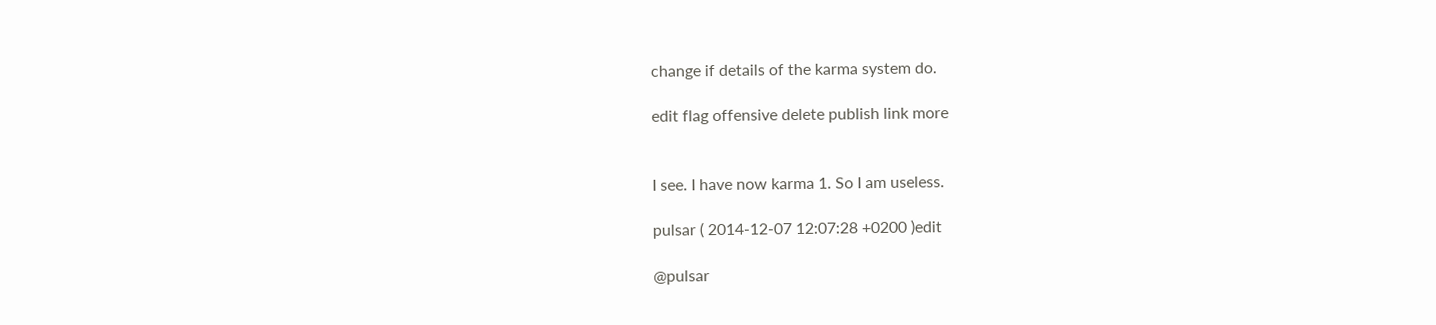change if details of the karma system do.

edit flag offensive delete publish link more


I see. I have now karma 1. So I am useless.

pulsar ( 2014-12-07 12:07:28 +0200 )edit

@pulsar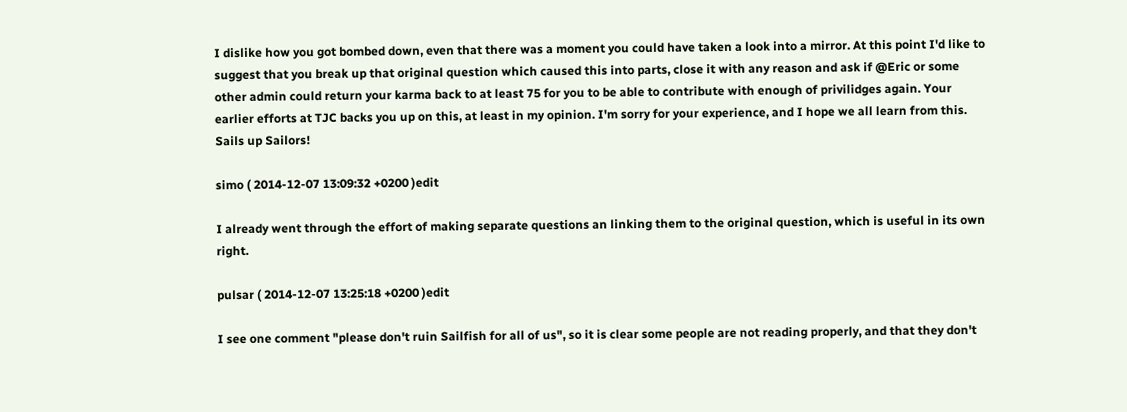I dislike how you got bombed down, even that there was a moment you could have taken a look into a mirror. At this point I'd like to suggest that you break up that original question which caused this into parts, close it with any reason and ask if @Eric or some other admin could return your karma back to at least 75 for you to be able to contribute with enough of privilidges again. Your earlier efforts at TJC backs you up on this, at least in my opinion. I'm sorry for your experience, and I hope we all learn from this. Sails up Sailors!

simo ( 2014-12-07 13:09:32 +0200 )edit

I already went through the effort of making separate questions an linking them to the original question, which is useful in its own right.

pulsar ( 2014-12-07 13:25:18 +0200 )edit

I see one comment "please don't ruin Sailfish for all of us", so it is clear some people are not reading properly, and that they don't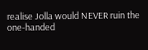realise Jolla would NEVER ruin the one-handed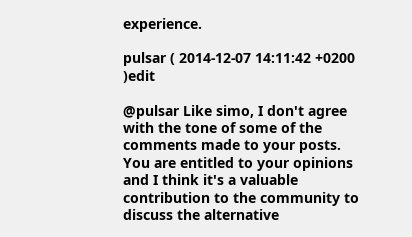experience.

pulsar ( 2014-12-07 14:11:42 +0200 )edit

@pulsar Like simo, I don't agree with the tone of some of the comments made to your posts. You are entitled to your opinions and I think it's a valuable contribution to the community to discuss the alternative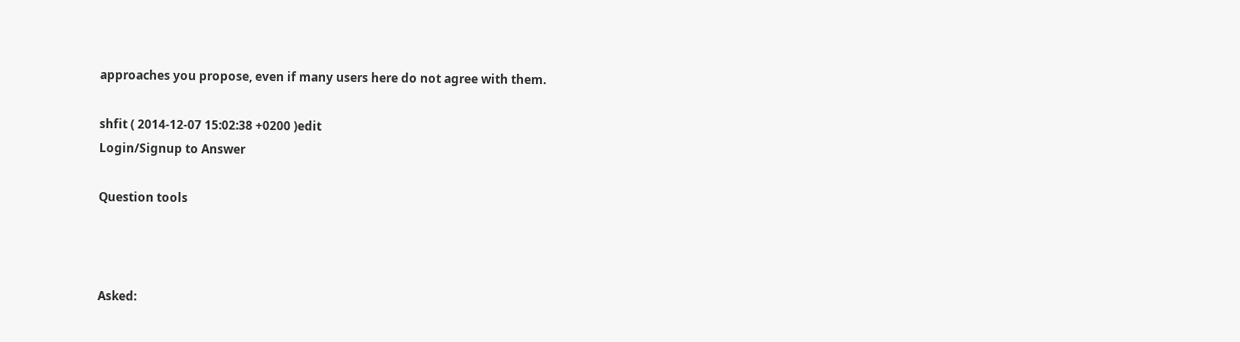approaches you propose, even if many users here do not agree with them.

shfit ( 2014-12-07 15:02:38 +0200 )edit
Login/Signup to Answer

Question tools



Asked: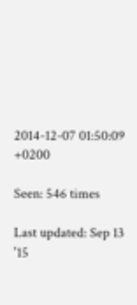2014-12-07 01:50:09 +0200

Seen: 546 times

Last updated: Sep 13 '15